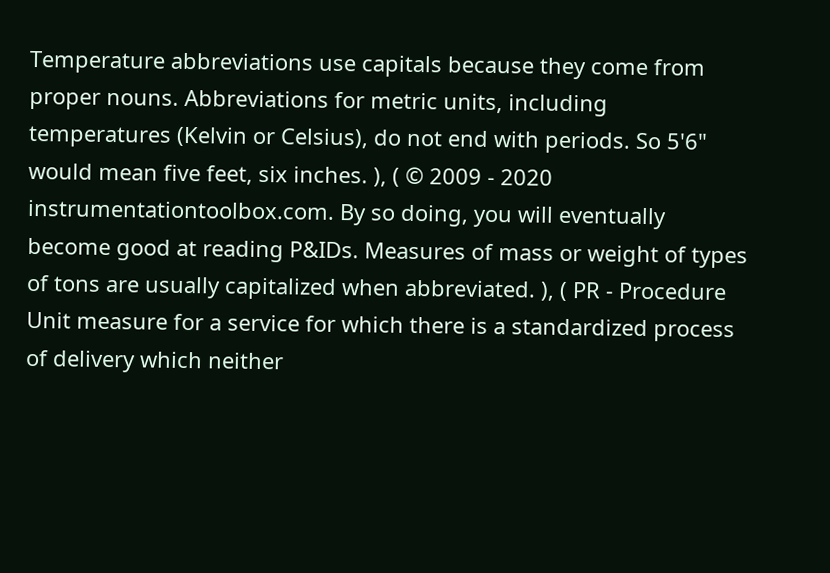Temperature abbreviations use capitals because they come from proper nouns. Abbreviations for metric units, including temperatures (Kelvin or Celsius), do not end with periods. So 5'6" would mean five feet, six inches. ), ( © 2009 - 2020 instrumentationtoolbox.com. By so doing, you will eventually become good at reading P&IDs. Measures of mass or weight of types of tons are usually capitalized when abbreviated. ), ( PR - Procedure Unit measure for a service for which there is a standardized process of delivery which neither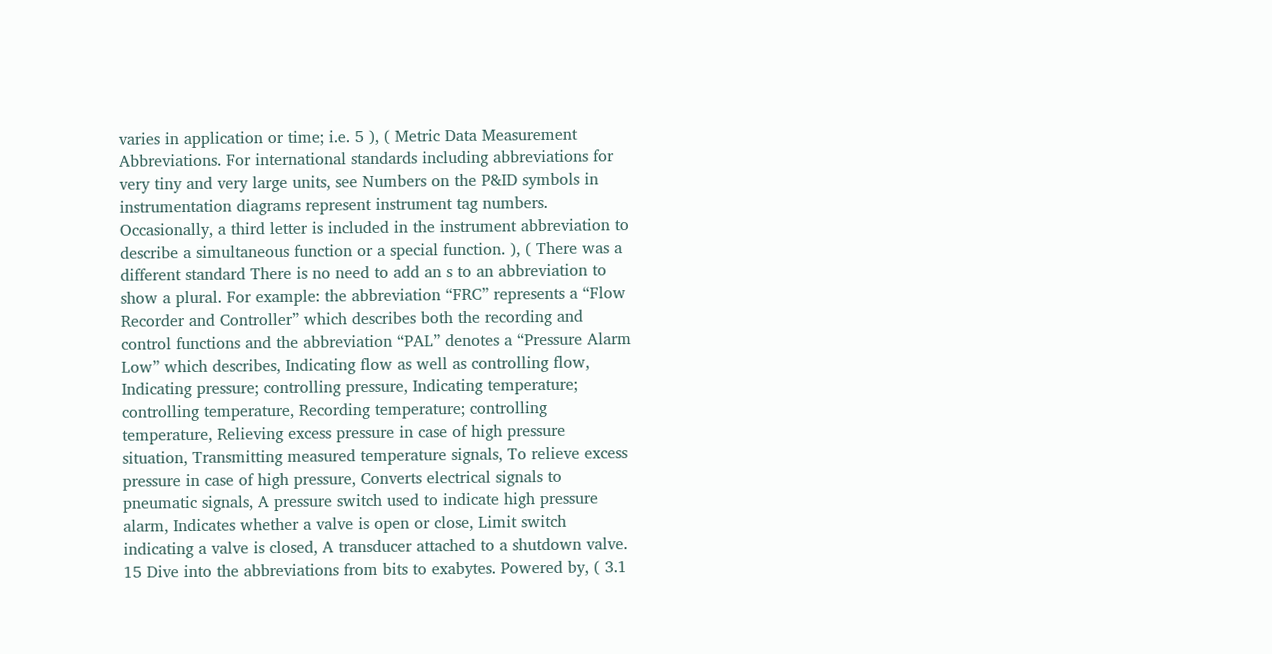varies in application or time; i.e. 5 ), ( Metric Data Measurement Abbreviations. For international standards including abbreviations for very tiny and very large units, see Numbers on the P&ID symbols in instrumentation diagrams represent instrument tag numbers. Occasionally, a third letter is included in the instrument abbreviation to describe a simultaneous function or a special function. ), ( There was a different standard There is no need to add an s to an abbreviation to show a plural. For example: the abbreviation “FRC” represents a “Flow Recorder and Controller” which describes both the recording and control functions and the abbreviation “PAL” denotes a “Pressure Alarm Low” which describes, Indicating flow as well as controlling flow, Indicating pressure; controlling pressure, Indicating temperature; controlling temperature, Recording temperature; controlling temperature, Relieving excess pressure in case of high pressure situation, Transmitting measured temperature signals, To relieve excess pressure in case of high pressure, Converts electrical signals to pneumatic signals, A pressure switch used to indicate high pressure alarm, Indicates whether a valve is open or close, Limit switch indicating a valve is closed, A transducer attached to a shutdown valve. 15 Dive into the abbreviations from bits to exabytes. Powered by, ( 3.1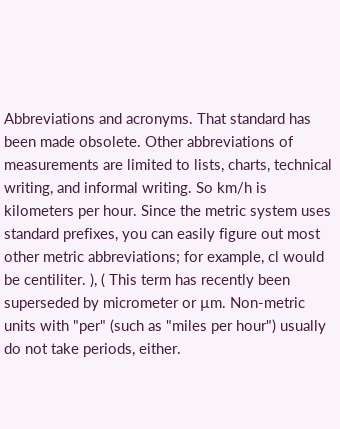Abbreviations and acronyms. That standard has been made obsolete. Other abbreviations of measurements are limited to lists, charts, technical writing, and informal writing. So km/h is kilometers per hour. Since the metric system uses standard prefixes, you can easily figure out most other metric abbreviations; for example, cl would be centiliter. ), ( This term has recently been superseded by micrometer or µm. Non-metric units with "per" (such as "miles per hour") usually do not take periods, either.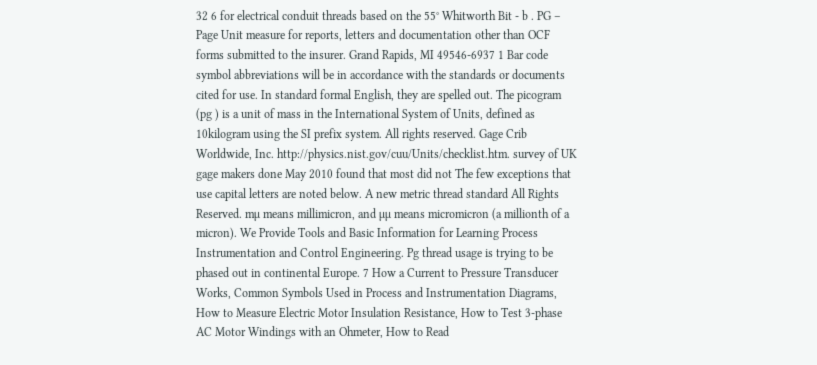32 6 for electrical conduit threads based on the 55° Whitworth Bit - b . PG – Page Unit measure for reports, letters and documentation other than OCF forms submitted to the insurer. Grand Rapids, MI 49546-6937 1 Bar code symbol abbreviations will be in accordance with the standards or documents cited for use. In standard formal English, they are spelled out. The picogram (pg ) is a unit of mass in the International System of Units, defined as 10kilogram using the SI prefix system. All rights reserved. Gage Crib Worldwide, Inc. http://physics.nist.gov/cuu/Units/checklist.htm. survey of UK gage makers done May 2010 found that most did not The few exceptions that use capital letters are noted below. A new metric thread standard All Rights Reserved. mµ means millimicron, and µµ means micromicron (a millionth of a micron). We Provide Tools and Basic Information for Learning Process Instrumentation and Control Engineering. Pg thread usage is trying to be phased out in continental Europe. 7 How a Current to Pressure Transducer Works, Common Symbols Used in Process and Instrumentation Diagrams, How to Measure Electric Motor Insulation Resistance, How to Test 3-phase AC Motor Windings with an Ohmeter, How to Read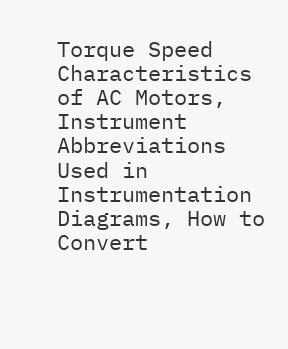Torque Speed Characteristics of AC Motors, Instrument Abbreviations Used in Instrumentation Diagrams, How to Convert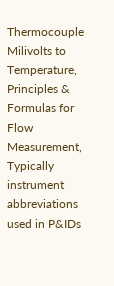Thermocouple Milivolts to Temperature, Principles & Formulas for Flow Measurement, Typically instrument abbreviations used in P&IDs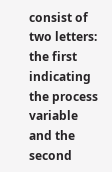consist of two letters: the first indicating the process variable and the second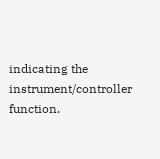indicating the instrument/controller function.